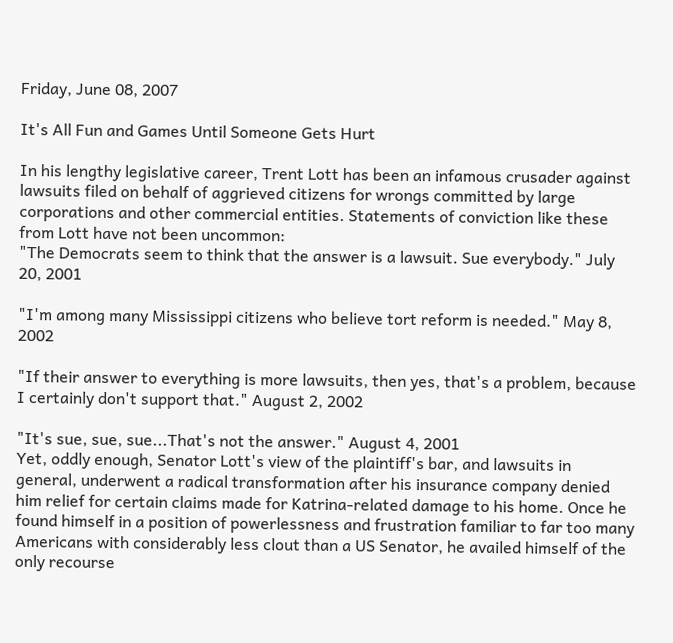Friday, June 08, 2007

It's All Fun and Games Until Someone Gets Hurt

In his lengthy legislative career, Trent Lott has been an infamous crusader against lawsuits filed on behalf of aggrieved citizens for wrongs committed by large corporations and other commercial entities. Statements of conviction like these from Lott have not been uncommon:
"The Democrats seem to think that the answer is a lawsuit. Sue everybody." July 20, 2001

"I'm among many Mississippi citizens who believe tort reform is needed." May 8, 2002

"If their answer to everything is more lawsuits, then yes, that's a problem, because I certainly don't support that." August 2, 2002

"It's sue, sue, sue...That's not the answer." August 4, 2001
Yet, oddly enough, Senator Lott's view of the plaintiff's bar, and lawsuits in general, underwent a radical transformation after his insurance company denied him relief for certain claims made for Katrina-related damage to his home. Once he found himself in a position of powerlessness and frustration familiar to far too many Americans with considerably less clout than a US Senator, he availed himself of the only recourse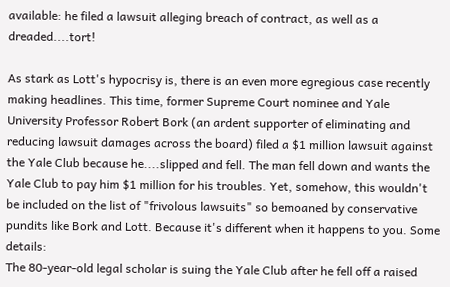available: he filed a lawsuit alleging breach of contract, as well as a dreaded....tort!

As stark as Lott's hypocrisy is, there is an even more egregious case recently making headlines. This time, former Supreme Court nominee and Yale University Professor Robert Bork (an ardent supporter of eliminating and reducing lawsuit damages across the board) filed a $1 million lawsuit against the Yale Club because he....slipped and fell. The man fell down and wants the Yale Club to pay him $1 million for his troubles. Yet, somehow, this wouldn't be included on the list of "frivolous lawsuits" so bemoaned by conservative pundits like Bork and Lott. Because it's different when it happens to you. Some details:
The 80-year-old legal scholar is suing the Yale Club after he fell off a raised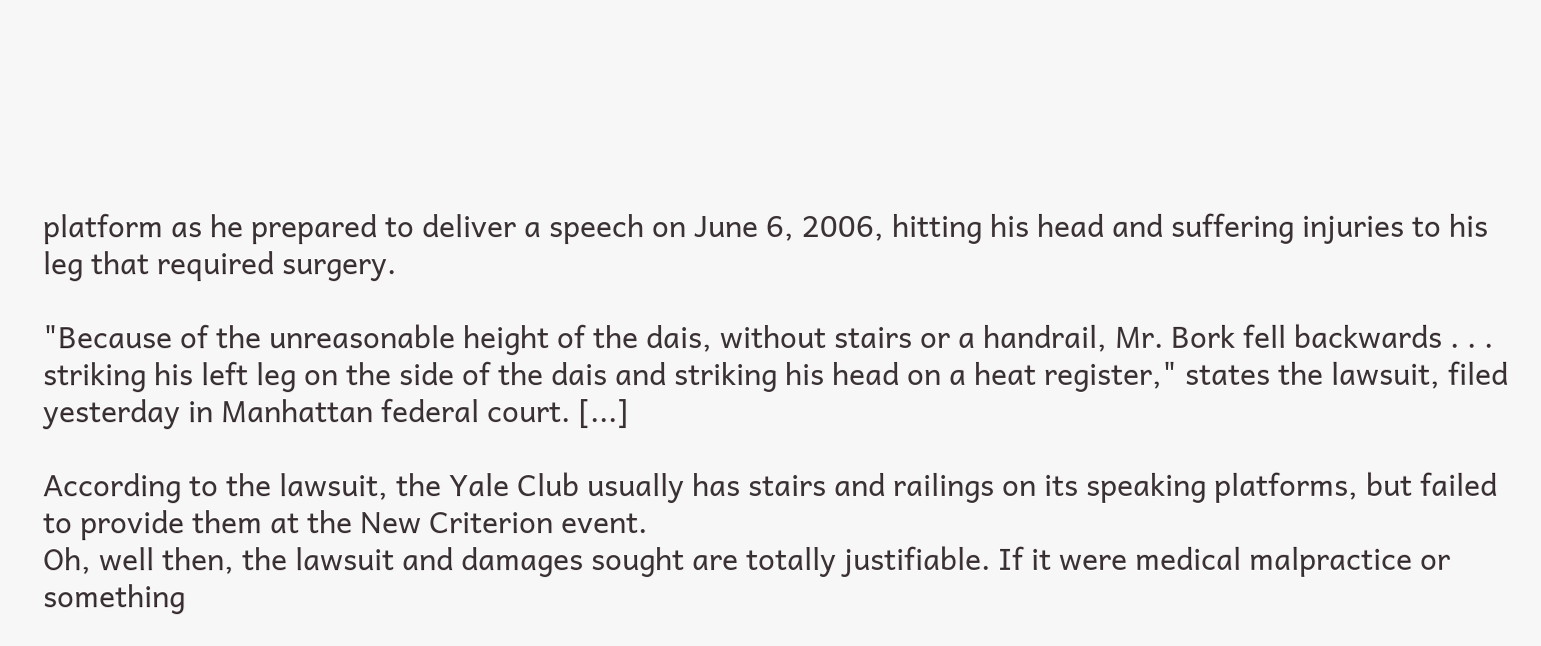platform as he prepared to deliver a speech on June 6, 2006, hitting his head and suffering injuries to his leg that required surgery.

"Because of the unreasonable height of the dais, without stairs or a handrail, Mr. Bork fell backwards . . . striking his left leg on the side of the dais and striking his head on a heat register," states the lawsuit, filed yesterday in Manhattan federal court. [...]

According to the lawsuit, the Yale Club usually has stairs and railings on its speaking platforms, but failed to provide them at the New Criterion event.
Oh, well then, the lawsuit and damages sought are totally justifiable. If it were medical malpractice or something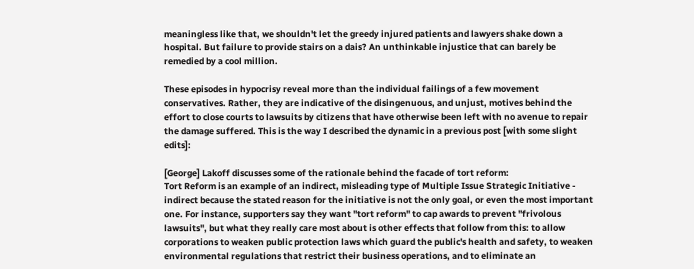meaningless like that, we shouldn't let the greedy injured patients and lawyers shake down a hospital. But failure to provide stairs on a dais? An unthinkable injustice that can barely be remedied by a cool million.

These episodes in hypocrisy reveal more than the individual failings of a few movement conservatives. Rather, they are indicative of the disingenuous, and unjust, motives behind the effort to close courts to lawsuits by citizens that have otherwise been left with no avenue to repair the damage suffered. This is the way I described the dynamic in a previous post [with some slight edits]:

[George] Lakoff discusses some of the rationale behind the facade of tort reform:
Tort Reform is an example of an indirect, misleading type of Multiple Issue Strategic Initiative - indirect because the stated reason for the initiative is not the only goal, or even the most important one. For instance, supporters say they want "tort reform" to cap awards to prevent "frivolous lawsuits", but what they really care most about is other effects that follow from this: to allow corporations to weaken public protection laws which guard the public's health and safety, to weaken environmental regulations that restrict their business operations, and to eliminate an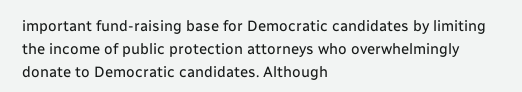important fund-raising base for Democratic candidates by limiting the income of public protection attorneys who overwhelmingly donate to Democratic candidates. Although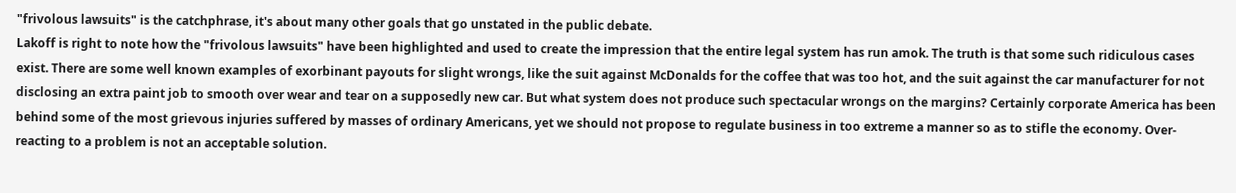"frivolous lawsuits" is the catchphrase, it's about many other goals that go unstated in the public debate.
Lakoff is right to note how the "frivolous lawsuits" have been highlighted and used to create the impression that the entire legal system has run amok. The truth is that some such ridiculous cases exist. There are some well known examples of exorbinant payouts for slight wrongs, like the suit against McDonalds for the coffee that was too hot, and the suit against the car manufacturer for not disclosing an extra paint job to smooth over wear and tear on a supposedly new car. But what system does not produce such spectacular wrongs on the margins? Certainly corporate America has been behind some of the most grievous injuries suffered by masses of ordinary Americans, yet we should not propose to regulate business in too extreme a manner so as to stifle the economy. Over-reacting to a problem is not an acceptable solution.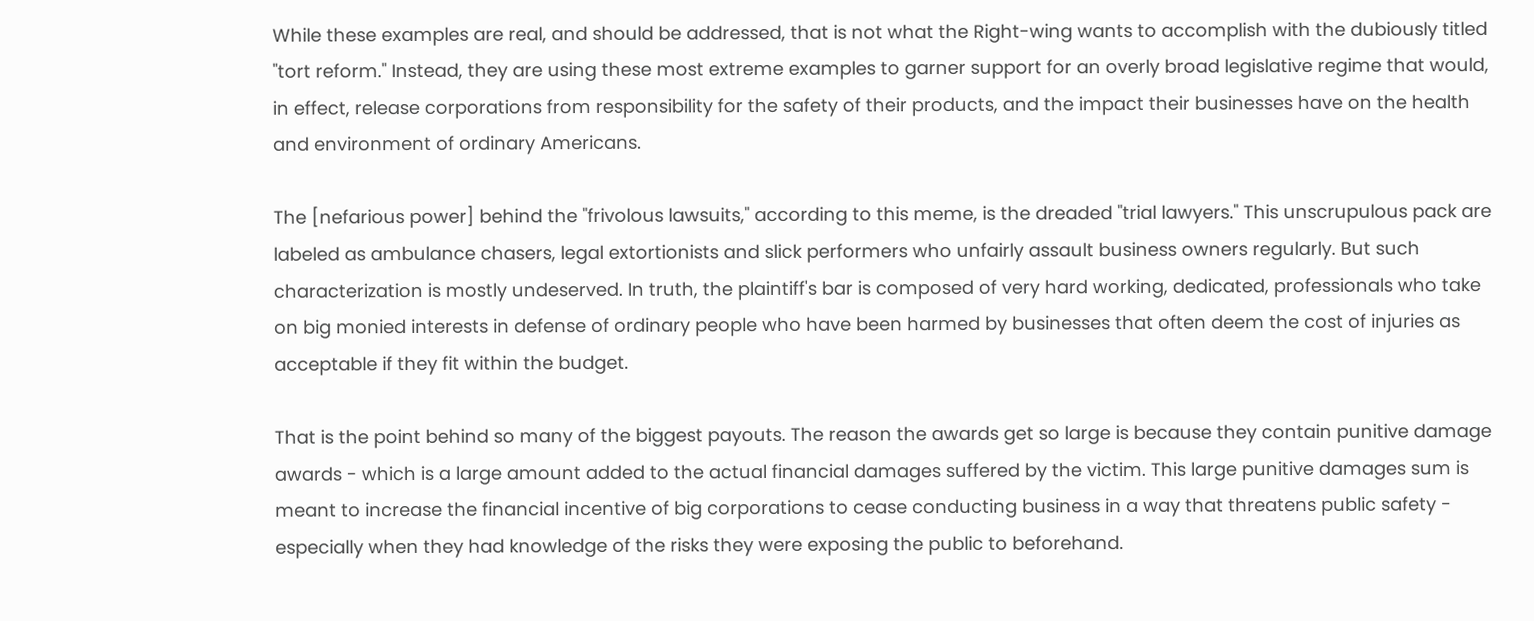While these examples are real, and should be addressed, that is not what the Right-wing wants to accomplish with the dubiously titled "tort reform." Instead, they are using these most extreme examples to garner support for an overly broad legislative regime that would, in effect, release corporations from responsibility for the safety of their products, and the impact their businesses have on the health and environment of ordinary Americans.

The [nefarious power] behind the "frivolous lawsuits," according to this meme, is the dreaded "trial lawyers." This unscrupulous pack are labeled as ambulance chasers, legal extortionists and slick performers who unfairly assault business owners regularly. But such characterization is mostly undeserved. In truth, the plaintiff's bar is composed of very hard working, dedicated, professionals who take on big monied interests in defense of ordinary people who have been harmed by businesses that often deem the cost of injuries as acceptable if they fit within the budget.

That is the point behind so many of the biggest payouts. The reason the awards get so large is because they contain punitive damage awards - which is a large amount added to the actual financial damages suffered by the victim. This large punitive damages sum is meant to increase the financial incentive of big corporations to cease conducting business in a way that threatens public safety - especially when they had knowledge of the risks they were exposing the public to beforehand.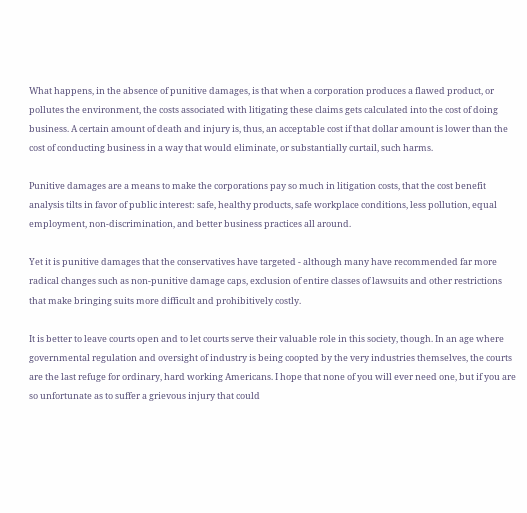What happens, in the absence of punitive damages, is that when a corporation produces a flawed product, or pollutes the environment, the costs associated with litigating these claims gets calculated into the cost of doing business. A certain amount of death and injury is, thus, an acceptable cost if that dollar amount is lower than the cost of conducting business in a way that would eliminate, or substantially curtail, such harms.

Punitive damages are a means to make the corporations pay so much in litigation costs, that the cost benefit analysis tilts in favor of public interest: safe, healthy products, safe workplace conditions, less pollution, equal employment, non-discrimination, and better business practices all around.

Yet it is punitive damages that the conservatives have targeted - although many have recommended far more radical changes such as non-punitive damage caps, exclusion of entire classes of lawsuits and other restrictions that make bringing suits more difficult and prohibitively costly.

It is better to leave courts open and to let courts serve their valuable role in this society, though. In an age where governmental regulation and oversight of industry is being coopted by the very industries themselves, the courts are the last refuge for ordinary, hard working Americans. I hope that none of you will ever need one, but if you are so unfortunate as to suffer a grievous injury that could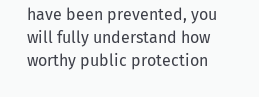have been prevented, you will fully understand how worthy public protection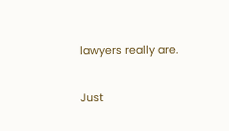lawyers really are.

Just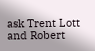ask Trent Lott and Robert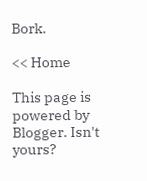Bork.

<< Home

This page is powered by Blogger. Isn't yours?